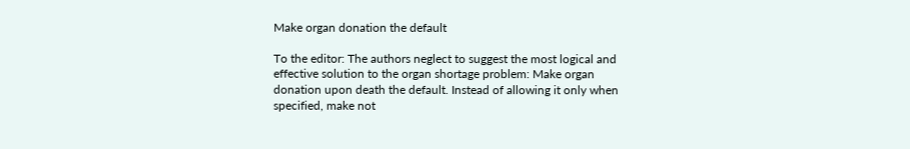Make organ donation the default

To the editor: The authors neglect to suggest the most logical and effective solution to the organ shortage problem: Make organ donation upon death the default. Instead of allowing it only when specified, make not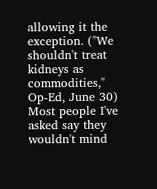allowing it the exception. ("We shouldn't treat kidneys as commodities," Op-Ed, June 30) Most people I've asked say they wouldn't mind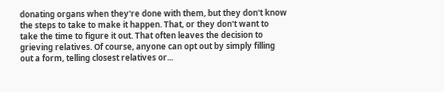donating organs when they're done with them, but they don't know the steps to take to make it happen. That, or they don't want to take the time to figure it out. That often leaves the decision to grieving relatives. Of course, anyone can opt out by simply filling out a form, telling closest relatives or...